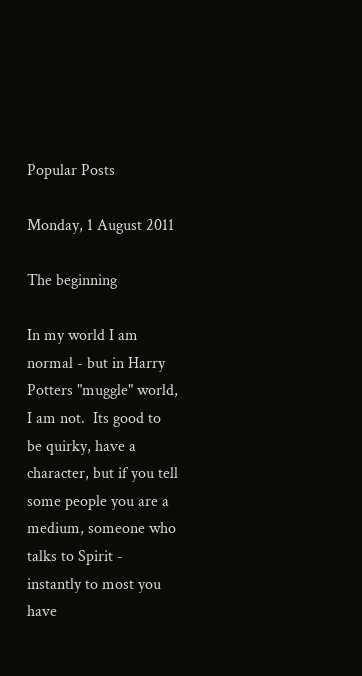Popular Posts

Monday, 1 August 2011

The beginning

In my world I am normal - but in Harry Potters "muggle" world, I am not.  Its good to be quirky, have a character, but if you tell some people you are a medium, someone who talks to Spirit - instantly to most you have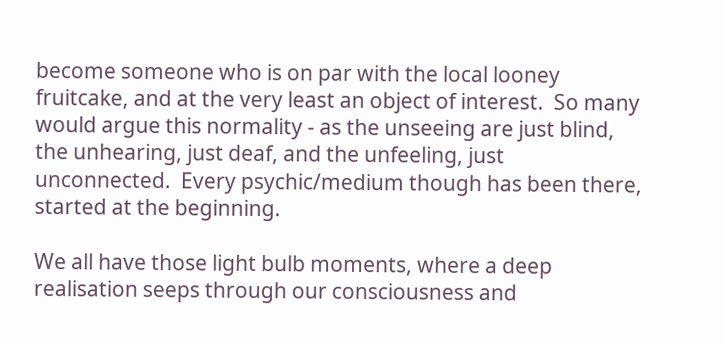become someone who is on par with the local looney fruitcake, and at the very least an object of interest.  So many would argue this normality - as the unseeing are just blind, the unhearing, just deaf, and the unfeeling, just unconnected.  Every psychic/medium though has been there, started at the beginning.

We all have those light bulb moments, where a deep realisation seeps through our consciousness and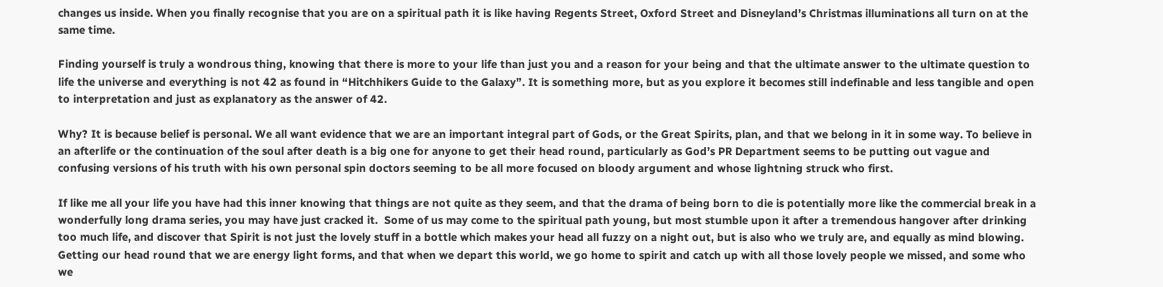changes us inside. When you finally recognise that you are on a spiritual path it is like having Regents Street, Oxford Street and Disneyland’s Christmas illuminations all turn on at the same time.

Finding yourself is truly a wondrous thing, knowing that there is more to your life than just you and a reason for your being and that the ultimate answer to the ultimate question to life the universe and everything is not 42 as found in “Hitchhikers Guide to the Galaxy”. It is something more, but as you explore it becomes still indefinable and less tangible and open to interpretation and just as explanatory as the answer of 42.

Why? It is because belief is personal. We all want evidence that we are an important integral part of Gods, or the Great Spirits, plan, and that we belong in it in some way. To believe in an afterlife or the continuation of the soul after death is a big one for anyone to get their head round, particularly as God’s PR Department seems to be putting out vague and confusing versions of his truth with his own personal spin doctors seeming to be all more focused on bloody argument and whose lightning struck who first.

If like me all your life you have had this inner knowing that things are not quite as they seem, and that the drama of being born to die is potentially more like the commercial break in a wonderfully long drama series, you may have just cracked it.  Some of us may come to the spiritual path young, but most stumble upon it after a tremendous hangover after drinking too much life, and discover that Spirit is not just the lovely stuff in a bottle which makes your head all fuzzy on a night out, but is also who we truly are, and equally as mind blowing. Getting our head round that we are energy light forms, and that when we depart this world, we go home to spirit and catch up with all those lovely people we missed, and some who we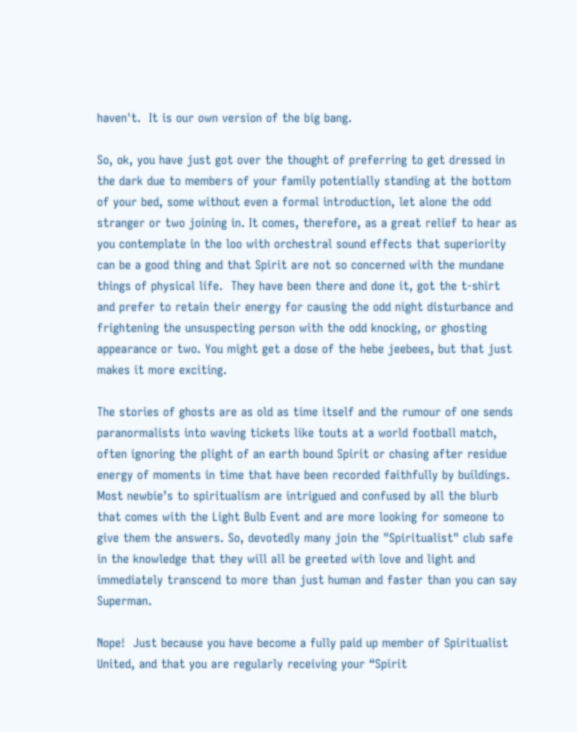haven't.  It is our own version of the big bang.

So, ok, you have just got over the thought of preferring to get dressed in the dark due to members of your family potentially standing at the bottom of your bed, some without even a formal introduction, let alone the odd stranger or two joining in. It comes, therefore, as a great relief to hear as you contemplate in the loo with orchestral sound effects that superiority can be a good thing and that Spirit are not so concerned with the mundane things of physical life.  They have been there and done it, got the t-shirt and prefer to retain their energy for causing the odd night disturbance and frightening the unsuspecting person with the odd knocking, or ghosting appearance or two. You might get a dose of the hebe jeebees, but that just makes it more exciting.

The stories of ghosts are as old as time itself and the rumour of one sends paranormalists into waving tickets like touts at a world football match, often ignoring the plight of an earth bound Spirit or chasing after residue energy of moments in time that have been recorded faithfully by buildings.  Most newbie’s to spiritualism are intrigued and confused by all the blurb that comes with the Light Bulb Event and are more looking for someone to give them the answers. So, devotedly many join the "Spiritualist" club safe in the knowledge that they will all be greeted with love and light and immediately transcend to more than just human and faster than you can say Superman.

Nope!  Just because you have become a fully paid up member of Spiritualist United, and that you are regularly receiving your “Spirit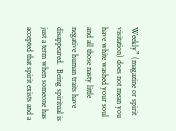Weekly” (magazine or spirit visitation) does not mean you have white washed your soul and all those nasty little negative human traits have disappeared.  Being spiritual is just a term when someone has accepted that spirit exists and a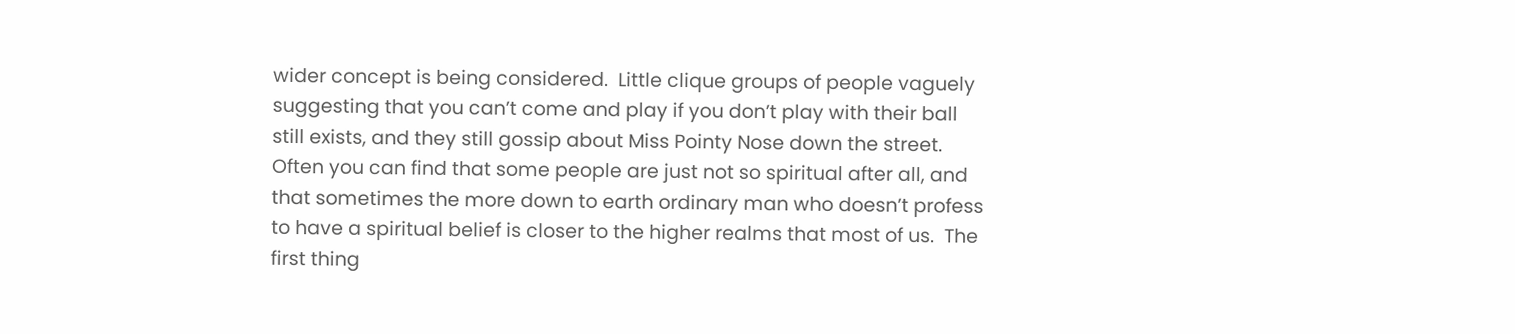wider concept is being considered.  Little clique groups of people vaguely suggesting that you can’t come and play if you don’t play with their ball still exists, and they still gossip about Miss Pointy Nose down the street.  Often you can find that some people are just not so spiritual after all, and that sometimes the more down to earth ordinary man who doesn’t profess to have a spiritual belief is closer to the higher realms that most of us.  The first thing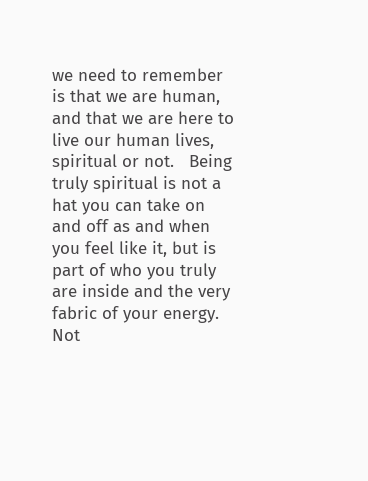we need to remember is that we are human, and that we are here to live our human lives, spiritual or not.   Being truly spiritual is not a hat you can take on and off as and when you feel like it, but is part of who you truly are inside and the very fabric of your energy.  Not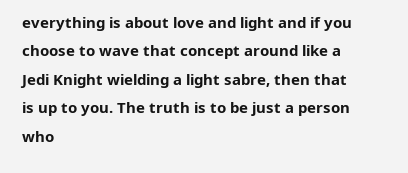everything is about love and light and if you choose to wave that concept around like a Jedi Knight wielding a light sabre, then that is up to you. The truth is to be just a person who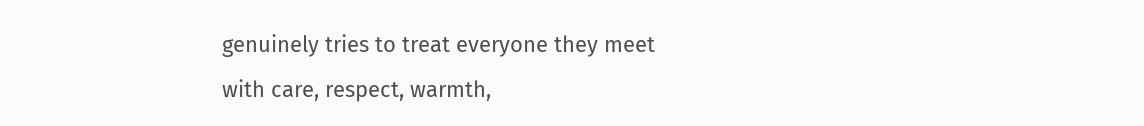genuinely tries to treat everyone they meet with care, respect, warmth,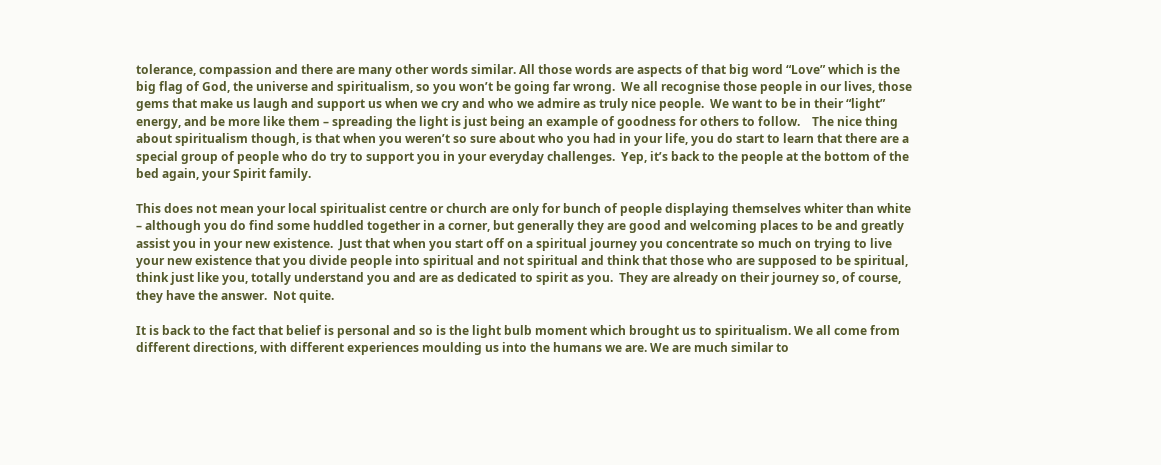tolerance, compassion and there are many other words similar. All those words are aspects of that big word “Love” which is the big flag of God, the universe and spiritualism, so you won’t be going far wrong.  We all recognise those people in our lives, those gems that make us laugh and support us when we cry and who we admire as truly nice people.  We want to be in their “light” energy, and be more like them – spreading the light is just being an example of goodness for others to follow.    The nice thing about spiritualism though, is that when you weren’t so sure about who you had in your life, you do start to learn that there are a special group of people who do try to support you in your everyday challenges.  Yep, it’s back to the people at the bottom of the bed again, your Spirit family.

This does not mean your local spiritualist centre or church are only for bunch of people displaying themselves whiter than white – although you do find some huddled together in a corner, but generally they are good and welcoming places to be and greatly assist you in your new existence.  Just that when you start off on a spiritual journey you concentrate so much on trying to live your new existence that you divide people into spiritual and not spiritual and think that those who are supposed to be spiritual, think just like you, totally understand you and are as dedicated to spirit as you.  They are already on their journey so, of course, they have the answer.  Not quite.

It is back to the fact that belief is personal and so is the light bulb moment which brought us to spiritualism. We all come from different directions, with different experiences moulding us into the humans we are. We are much similar to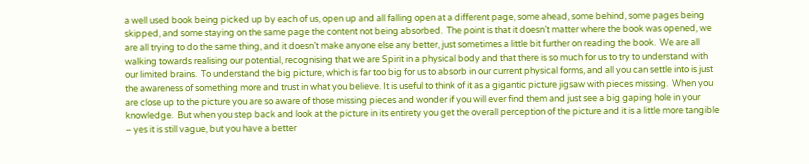a well used book being picked up by each of us, open up and all falling open at a different page, some ahead, some behind, some pages being skipped, and some staying on the same page the content not being absorbed.  The point is that it doesn’t matter where the book was opened, we are all trying to do the same thing, and it doesn’t make anyone else any better, just sometimes a little bit further on reading the book.  We are all walking towards realising our potential, recognising that we are Spirit in a physical body and that there is so much for us to try to understand with our limited brains.  To understand the big picture, which is far too big for us to absorb in our current physical forms, and all you can settle into is just the awareness of something more and trust in what you believe. It is useful to think of it as a gigantic picture jigsaw with pieces missing.  When you are close up to the picture you are so aware of those missing pieces and wonder if you will ever find them and just see a big gaping hole in your knowledge.  But when you step back and look at the picture in its entirety you get the overall perception of the picture and it is a little more tangible – yes it is still vague, but you have a better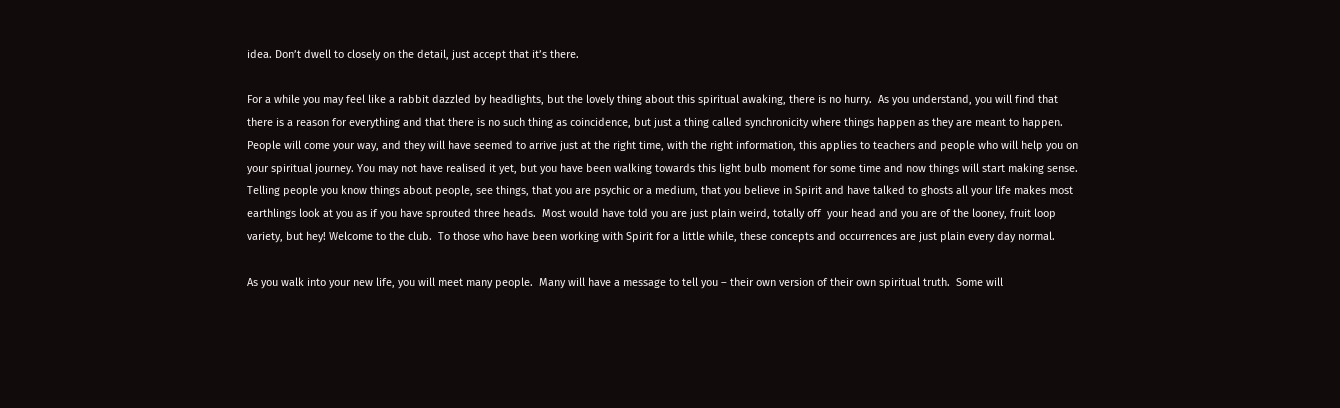idea. Don’t dwell to closely on the detail, just accept that it’s there.

For a while you may feel like a rabbit dazzled by headlights, but the lovely thing about this spiritual awaking, there is no hurry.  As you understand, you will find that there is a reason for everything and that there is no such thing as coincidence, but just a thing called synchronicity where things happen as they are meant to happen. People will come your way, and they will have seemed to arrive just at the right time, with the right information, this applies to teachers and people who will help you on your spiritual journey. You may not have realised it yet, but you have been walking towards this light bulb moment for some time and now things will start making sense. Telling people you know things about people, see things, that you are psychic or a medium, that you believe in Spirit and have talked to ghosts all your life makes most earthlings look at you as if you have sprouted three heads.  Most would have told you are just plain weird, totally off  your head and you are of the looney, fruit loop variety, but hey! Welcome to the club.  To those who have been working with Spirit for a little while, these concepts and occurrences are just plain every day normal.

As you walk into your new life, you will meet many people.  Many will have a message to tell you – their own version of their own spiritual truth.  Some will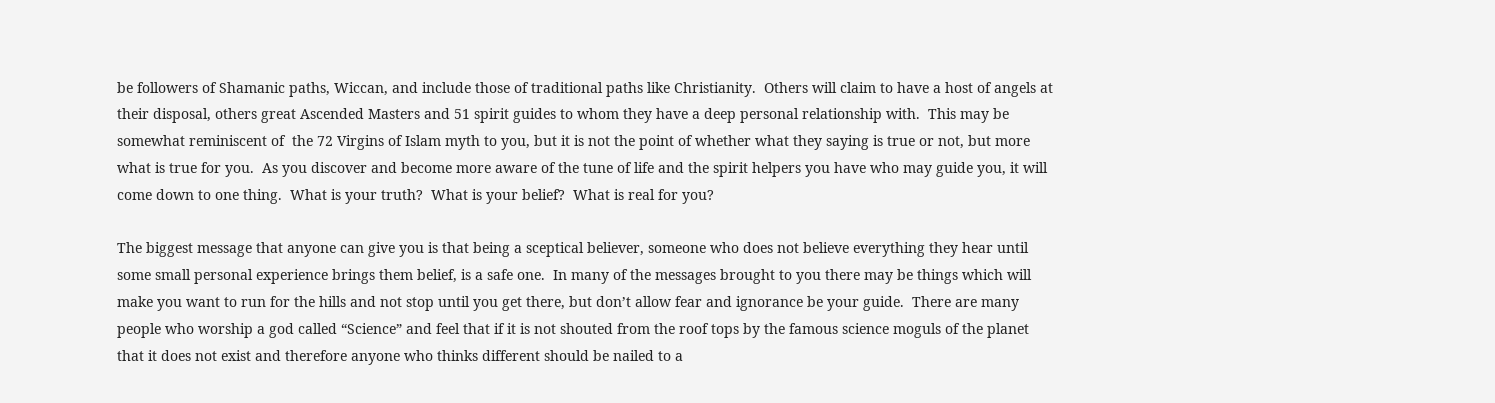be followers of Shamanic paths, Wiccan, and include those of traditional paths like Christianity.  Others will claim to have a host of angels at their disposal, others great Ascended Masters and 51 spirit guides to whom they have a deep personal relationship with.  This may be somewhat reminiscent of  the 72 Virgins of Islam myth to you, but it is not the point of whether what they saying is true or not, but more what is true for you.  As you discover and become more aware of the tune of life and the spirit helpers you have who may guide you, it will come down to one thing.  What is your truth?  What is your belief?  What is real for you?

The biggest message that anyone can give you is that being a sceptical believer, someone who does not believe everything they hear until some small personal experience brings them belief, is a safe one.  In many of the messages brought to you there may be things which will make you want to run for the hills and not stop until you get there, but don’t allow fear and ignorance be your guide.  There are many people who worship a god called “Science” and feel that if it is not shouted from the roof tops by the famous science moguls of the planet that it does not exist and therefore anyone who thinks different should be nailed to a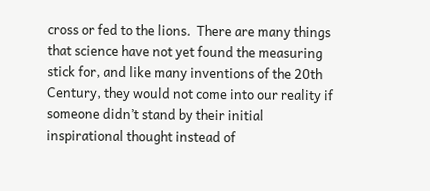cross or fed to the lions.  There are many things that science have not yet found the measuring stick for, and like many inventions of the 20th Century, they would not come into our reality if someone didn’t stand by their initial inspirational thought instead of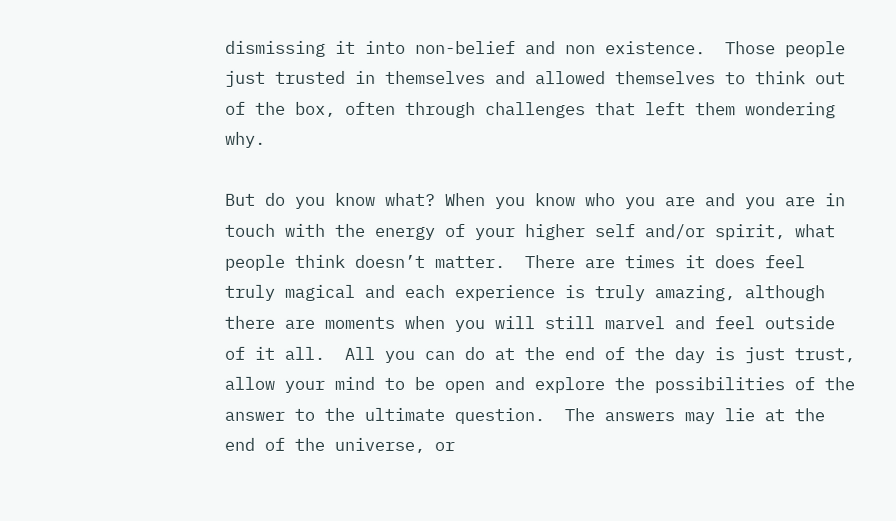dismissing it into non-belief and non existence.  Those people just trusted in themselves and allowed themselves to think out of the box, often through challenges that left them wondering why.

But do you know what? When you know who you are and you are in touch with the energy of your higher self and/or spirit, what people think doesn’t matter.  There are times it does feel truly magical and each experience is truly amazing, although there are moments when you will still marvel and feel outside of it all.  All you can do at the end of the day is just trust, allow your mind to be open and explore the possibilities of the answer to the ultimate question.  The answers may lie at the end of the universe, or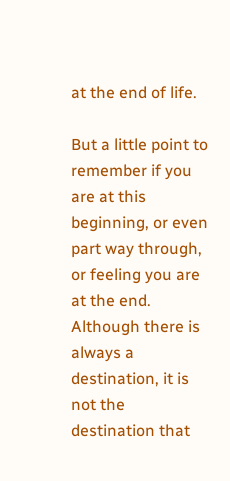at the end of life.

But a little point to remember if you are at this beginning, or even part way through, or feeling you are at the end.  Although there is always a destination, it is not the destination that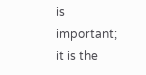is important; it is the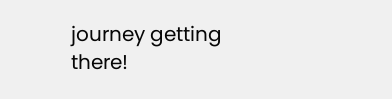journey getting there!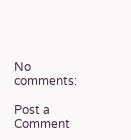No comments:

Post a Comment